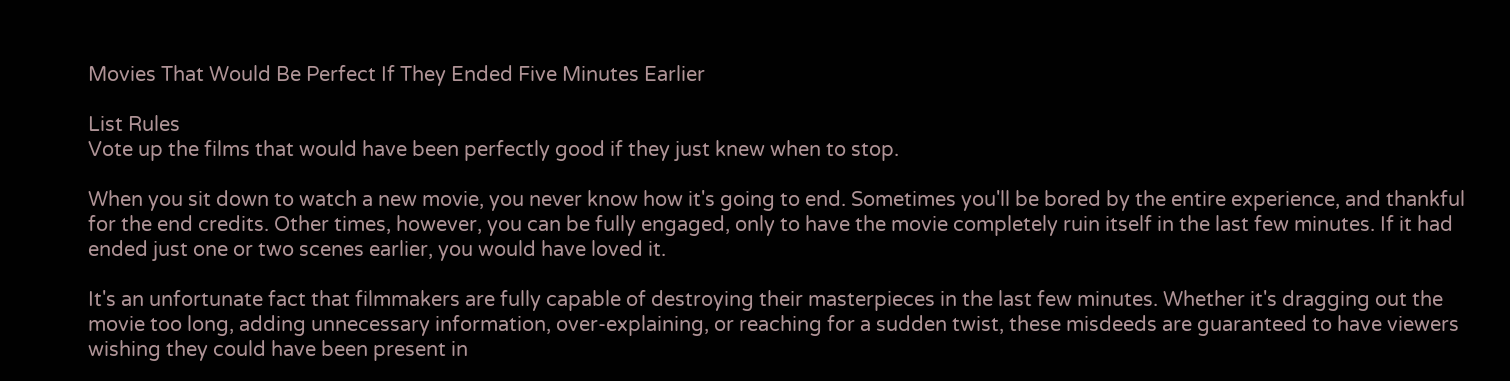Movies That Would Be Perfect If They Ended Five Minutes Earlier

List Rules
Vote up the films that would have been perfectly good if they just knew when to stop.

When you sit down to watch a new movie, you never know how it's going to end. Sometimes you'll be bored by the entire experience, and thankful for the end credits. Other times, however, you can be fully engaged, only to have the movie completely ruin itself in the last few minutes. If it had ended just one or two scenes earlier, you would have loved it.

It's an unfortunate fact that filmmakers are fully capable of destroying their masterpieces in the last few minutes. Whether it's dragging out the movie too long, adding unnecessary information, over-explaining, or reaching for a sudden twist, these misdeeds are guaranteed to have viewers wishing they could have been present in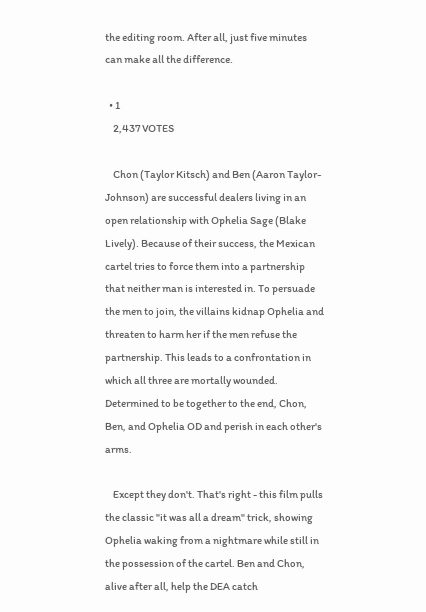the editing room. After all, just five minutes can make all the difference.

  • 1
    2,437 VOTES

    Chon (Taylor Kitsch) and Ben (Aaron Taylor-Johnson) are successful dealers living in an open relationship with Ophelia Sage (Blake Lively). Because of their success, the Mexican cartel tries to force them into a partnership that neither man is interested in. To persuade the men to join, the villains kidnap Ophelia and threaten to harm her if the men refuse the partnership. This leads to a confrontation in which all three are mortally wounded. Determined to be together to the end, Chon, Ben, and Ophelia OD and perish in each other's arms.

    Except they don't. That's right - this film pulls the classic "it was all a dream" trick, showing Ophelia waking from a nightmare while still in the possession of the cartel. Ben and Chon, alive after all, help the DEA catch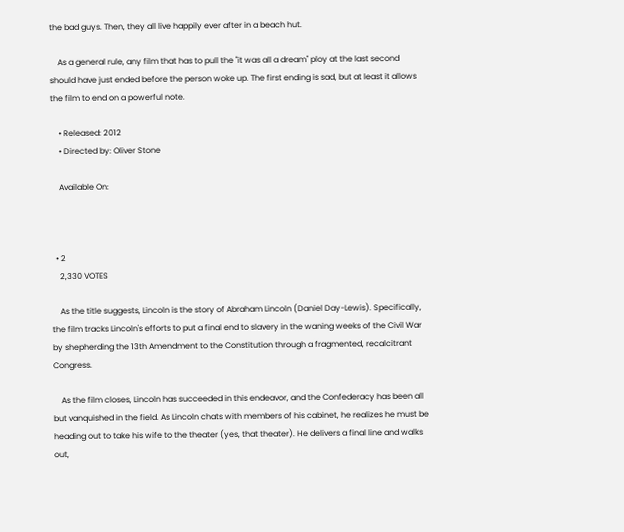the bad guys. Then, they all live happily ever after in a beach hut.

    As a general rule, any film that has to pull the "it was all a dream" ploy at the last second should have just ended before the person woke up. The first ending is sad, but at least it allows the film to end on a powerful note.

    • Released: 2012
    • Directed by: Oliver Stone

    Available On:



  • 2
    2,330 VOTES

    As the title suggests, Lincoln is the story of Abraham Lincoln (Daniel Day-Lewis). Specifically, the film tracks Lincoln's efforts to put a final end to slavery in the waning weeks of the Civil War by shepherding the 13th Amendment to the Constitution through a fragmented, recalcitrant Congress.

    As the film closes, Lincoln has succeeded in this endeavor, and the Confederacy has been all but vanquished in the field. As Lincoln chats with members of his cabinet, he realizes he must be heading out to take his wife to the theater (yes, that theater). He delivers a final line and walks out,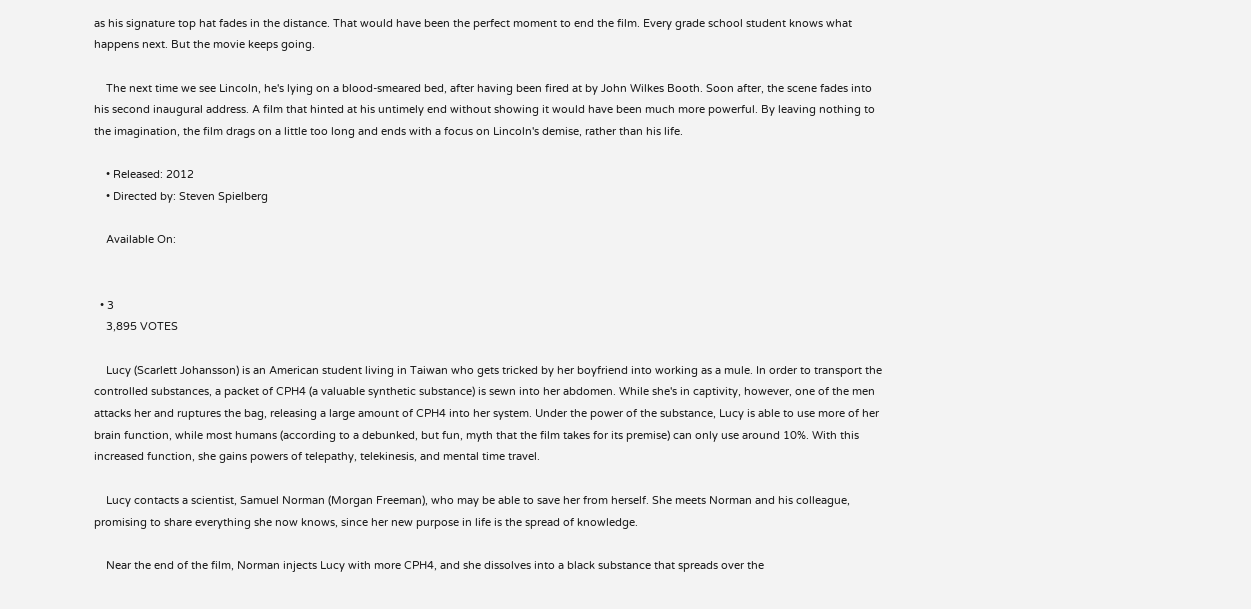as his signature top hat fades in the distance. That would have been the perfect moment to end the film. Every grade school student knows what happens next. But the movie keeps going.

    The next time we see Lincoln, he's lying on a blood-smeared bed, after having been fired at by John Wilkes Booth. Soon after, the scene fades into his second inaugural address. A film that hinted at his untimely end without showing it would have been much more powerful. By leaving nothing to the imagination, the film drags on a little too long and ends with a focus on Lincoln's demise, rather than his life.

    • Released: 2012
    • Directed by: Steven Spielberg

    Available On:


  • 3
    3,895 VOTES

    Lucy (Scarlett Johansson) is an American student living in Taiwan who gets tricked by her boyfriend into working as a mule. In order to transport the controlled substances, a packet of CPH4 (a valuable synthetic substance) is sewn into her abdomen. While she's in captivity, however, one of the men attacks her and ruptures the bag, releasing a large amount of CPH4 into her system. Under the power of the substance, Lucy is able to use more of her brain function, while most humans (according to a debunked, but fun, myth that the film takes for its premise) can only use around 10%. With this increased function, she gains powers of telepathy, telekinesis, and mental time travel.

    Lucy contacts a scientist, Samuel Norman (Morgan Freeman), who may be able to save her from herself. She meets Norman and his colleague, promising to share everything she now knows, since her new purpose in life is the spread of knowledge.

    Near the end of the film, Norman injects Lucy with more CPH4, and she dissolves into a black substance that spreads over the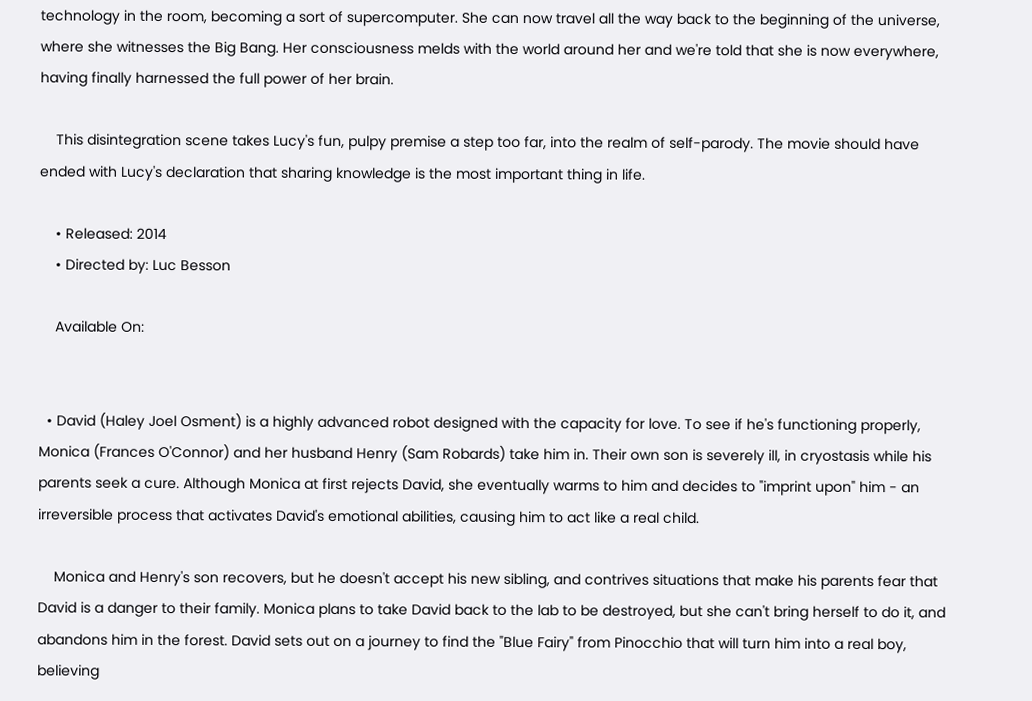technology in the room, becoming a sort of supercomputer. She can now travel all the way back to the beginning of the universe, where she witnesses the Big Bang. Her consciousness melds with the world around her and we're told that she is now everywhere, having finally harnessed the full power of her brain.

    This disintegration scene takes Lucy's fun, pulpy premise a step too far, into the realm of self-parody. The movie should have ended with Lucy's declaration that sharing knowledge is the most important thing in life.

    • Released: 2014
    • Directed by: Luc Besson

    Available On:


  • David (Haley Joel Osment) is a highly advanced robot designed with the capacity for love. To see if he's functioning properly, Monica (Frances O'Connor) and her husband Henry (Sam Robards) take him in. Their own son is severely ill, in cryostasis while his parents seek a cure. Although Monica at first rejects David, she eventually warms to him and decides to "imprint upon" him - an irreversible process that activates David's emotional abilities, causing him to act like a real child.

    Monica and Henry's son recovers, but he doesn't accept his new sibling, and contrives situations that make his parents fear that David is a danger to their family. Monica plans to take David back to the lab to be destroyed, but she can't bring herself to do it, and abandons him in the forest. David sets out on a journey to find the "Blue Fairy" from Pinocchio that will turn him into a real boy, believing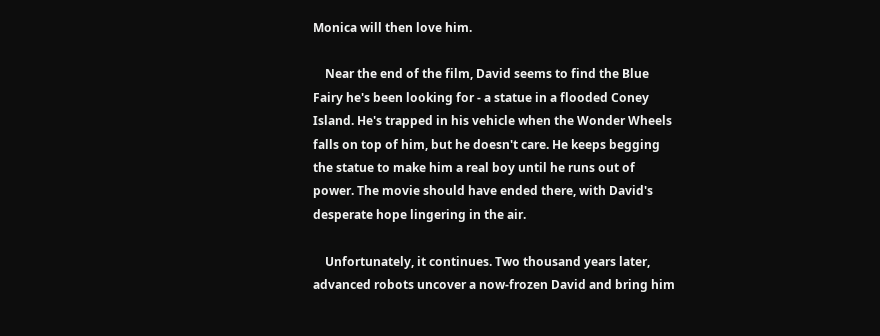Monica will then love him.

    Near the end of the film, David seems to find the Blue Fairy he's been looking for - a statue in a flooded Coney Island. He's trapped in his vehicle when the Wonder Wheels falls on top of him, but he doesn't care. He keeps begging the statue to make him a real boy until he runs out of power. The movie should have ended there, with David's desperate hope lingering in the air.

    Unfortunately, it continues. Two thousand years later, advanced robots uncover a now-frozen David and bring him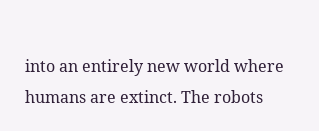into an entirely new world where humans are extinct. The robots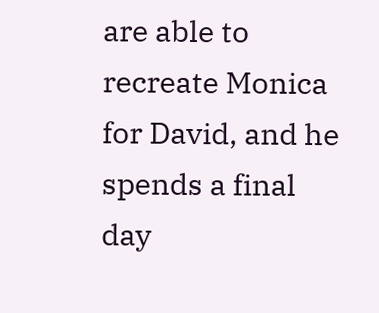are able to recreate Monica for David, and he spends a final day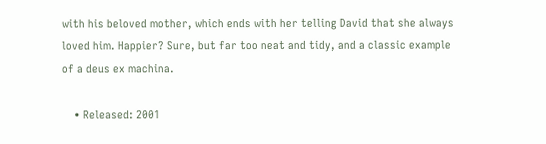with his beloved mother, which ends with her telling David that she always loved him. Happier? Sure, but far too neat and tidy, and a classic example of a deus ex machina.

    • Released: 2001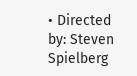• Directed by: Steven Spielberg